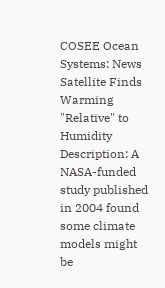COSEE Ocean Systems: News
Satellite Finds Warming "Relative" to Humidity
Description: A NASA-funded study published in 2004 found some climate models might be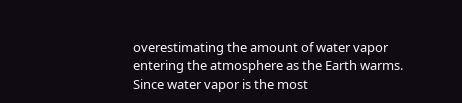overestimating the amount of water vapor entering the atmosphere as the Earth warms. Since water vapor is the most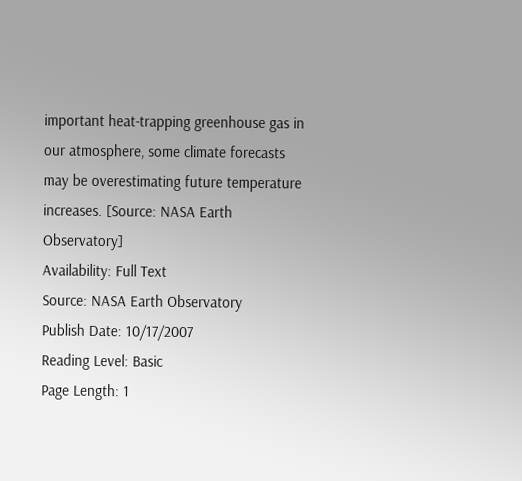important heat-trapping greenhouse gas in our atmosphere, some climate forecasts may be overestimating future temperature increases. [Source: NASA Earth Observatory]
Availability: Full Text
Source: NASA Earth Observatory
Publish Date: 10/17/2007
Reading Level: Basic
Page Length: 1